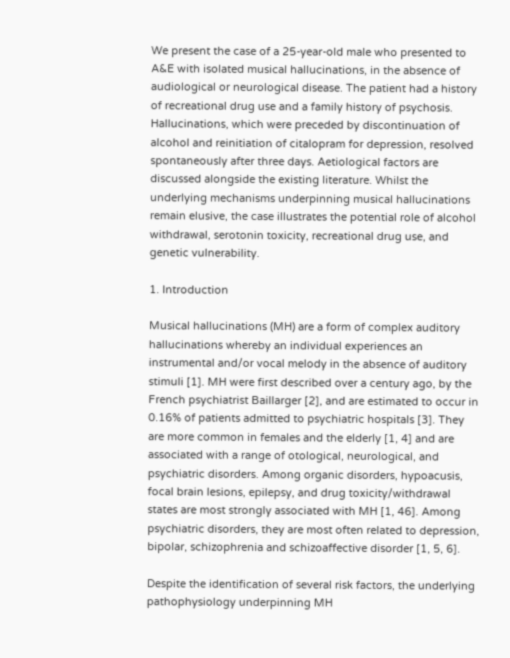We present the case of a 25-year-old male who presented to A&E with isolated musical hallucinations, in the absence of audiological or neurological disease. The patient had a history of recreational drug use and a family history of psychosis. Hallucinations, which were preceded by discontinuation of alcohol and reinitiation of citalopram for depression, resolved spontaneously after three days. Aetiological factors are discussed alongside the existing literature. Whilst the underlying mechanisms underpinning musical hallucinations remain elusive, the case illustrates the potential role of alcohol withdrawal, serotonin toxicity, recreational drug use, and genetic vulnerability.

1. Introduction

Musical hallucinations (MH) are a form of complex auditory hallucinations whereby an individual experiences an instrumental and/or vocal melody in the absence of auditory stimuli [1]. MH were first described over a century ago, by the French psychiatrist Baillarger [2], and are estimated to occur in 0.16% of patients admitted to psychiatric hospitals [3]. They are more common in females and the elderly [1, 4] and are associated with a range of otological, neurological, and psychiatric disorders. Among organic disorders, hypoacusis, focal brain lesions, epilepsy, and drug toxicity/withdrawal states are most strongly associated with MH [1, 46]. Among psychiatric disorders, they are most often related to depression, bipolar, schizophrenia and schizoaffective disorder [1, 5, 6].

Despite the identification of several risk factors, the underlying pathophysiology underpinning MH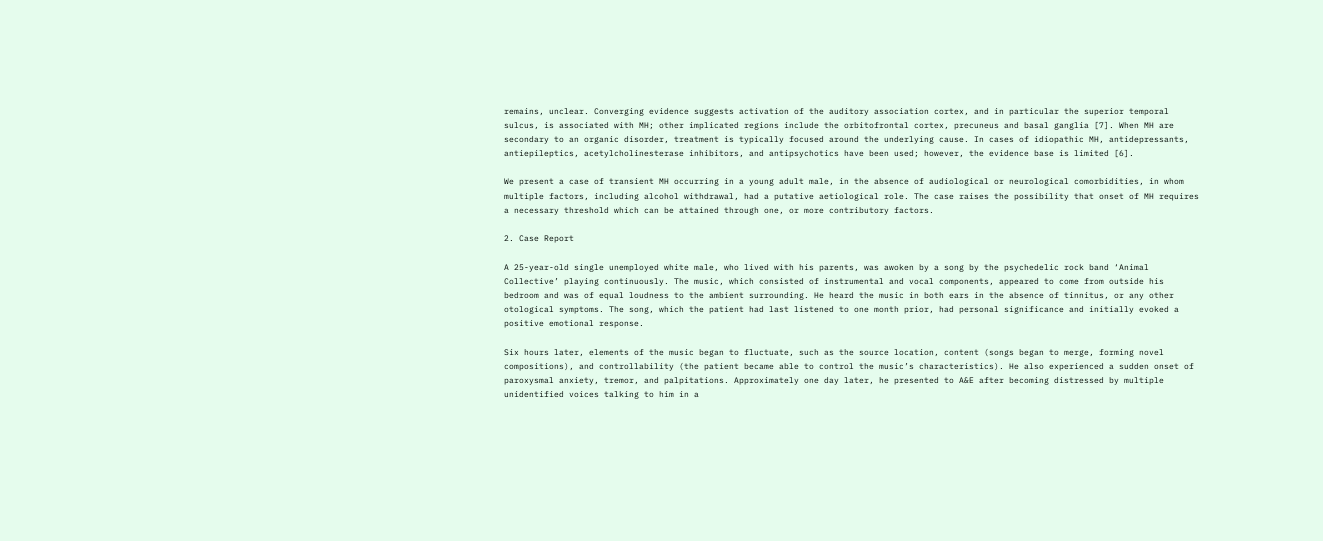remains, unclear. Converging evidence suggests activation of the auditory association cortex, and in particular the superior temporal sulcus, is associated with MH; other implicated regions include the orbitofrontal cortex, precuneus and basal ganglia [7]. When MH are secondary to an organic disorder, treatment is typically focused around the underlying cause. In cases of idiopathic MH, antidepressants, antiepileptics, acetylcholinesterase inhibitors, and antipsychotics have been used; however, the evidence base is limited [6].

We present a case of transient MH occurring in a young adult male, in the absence of audiological or neurological comorbidities, in whom multiple factors, including alcohol withdrawal, had a putative aetiological role. The case raises the possibility that onset of MH requires a necessary threshold which can be attained through one, or more contributory factors.

2. Case Report

A 25-year-old single unemployed white male, who lived with his parents, was awoken by a song by the psychedelic rock band ‘Animal Collective’ playing continuously. The music, which consisted of instrumental and vocal components, appeared to come from outside his bedroom and was of equal loudness to the ambient surrounding. He heard the music in both ears in the absence of tinnitus, or any other otological symptoms. The song, which the patient had last listened to one month prior, had personal significance and initially evoked a positive emotional response.

Six hours later, elements of the music began to fluctuate, such as the source location, content (songs began to merge, forming novel compositions), and controllability (the patient became able to control the music’s characteristics). He also experienced a sudden onset of paroxysmal anxiety, tremor, and palpitations. Approximately one day later, he presented to A&E after becoming distressed by multiple unidentified voices talking to him in a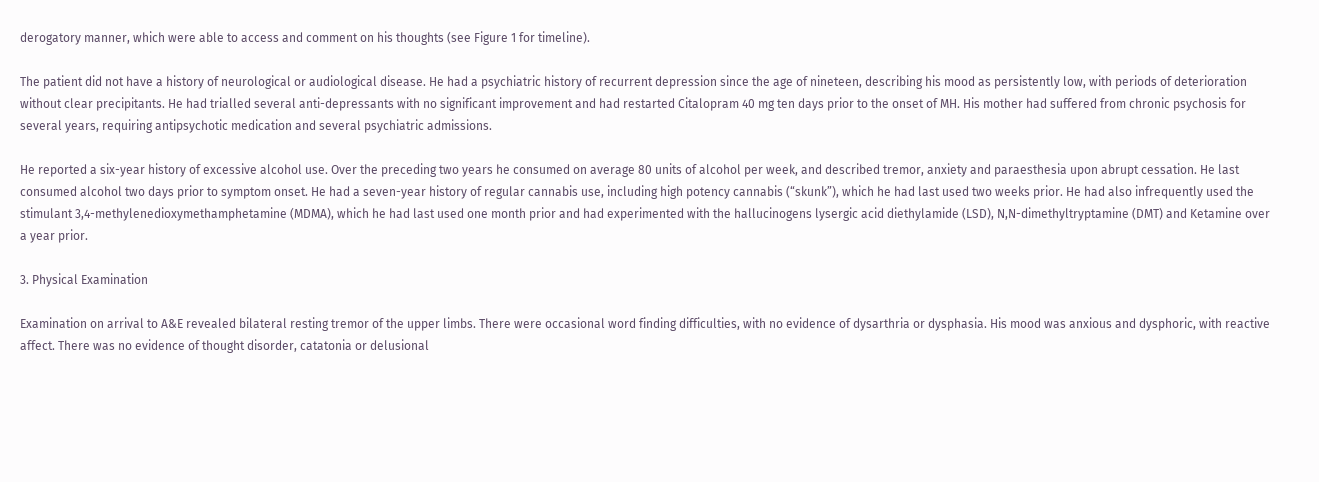derogatory manner, which were able to access and comment on his thoughts (see Figure 1 for timeline).

The patient did not have a history of neurological or audiological disease. He had a psychiatric history of recurrent depression since the age of nineteen, describing his mood as persistently low, with periods of deterioration without clear precipitants. He had trialled several anti-depressants with no significant improvement and had restarted Citalopram 40 mg ten days prior to the onset of MH. His mother had suffered from chronic psychosis for several years, requiring antipsychotic medication and several psychiatric admissions.

He reported a six-year history of excessive alcohol use. Over the preceding two years he consumed on average 80 units of alcohol per week, and described tremor, anxiety and paraesthesia upon abrupt cessation. He last consumed alcohol two days prior to symptom onset. He had a seven-year history of regular cannabis use, including high potency cannabis (“skunk”), which he had last used two weeks prior. He had also infrequently used the stimulant 3,4-methylenedioxymethamphetamine (MDMA), which he had last used one month prior and had experimented with the hallucinogens lysergic acid diethylamide (LSD), N,N-dimethyltryptamine (DMT) and Ketamine over a year prior.

3. Physical Examination

Examination on arrival to A&E revealed bilateral resting tremor of the upper limbs. There were occasional word finding difficulties, with no evidence of dysarthria or dysphasia. His mood was anxious and dysphoric, with reactive affect. There was no evidence of thought disorder, catatonia or delusional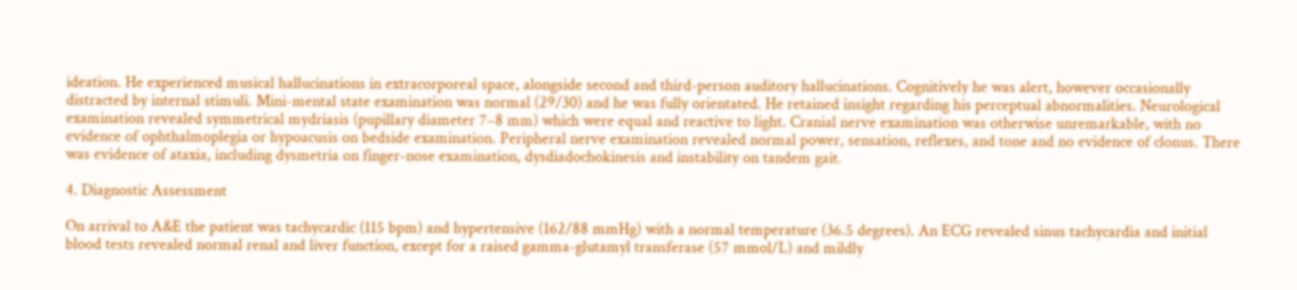ideation. He experienced musical hallucinations in extracorporeal space, alongside second and third-person auditory hallucinations. Cognitively he was alert, however occasionally distracted by internal stimuli. Mini-mental state examination was normal (29/30) and he was fully orientated. He retained insight regarding his perceptual abnormalities. Neurological examination revealed symmetrical mydriasis (pupillary diameter 7–8 mm) which were equal and reactive to light. Cranial nerve examination was otherwise unremarkable, with no evidence of ophthalmoplegia or hypoacusis on bedside examination. Peripheral nerve examination revealed normal power, sensation, reflexes, and tone and no evidence of clonus. There was evidence of ataxia, including dysmetria on finger-nose examination, dysdiadochokinesis and instability on tandem gait.

4. Diagnostic Assessment

On arrival to A&E the patient was tachycardic (115 bpm) and hypertensive (162/88 mmHg) with a normal temperature (36.5 degrees). An ECG revealed sinus tachycardia and initial blood tests revealed normal renal and liver function, except for a raised gamma-glutamyl transferase (57 mmol/L) and mildly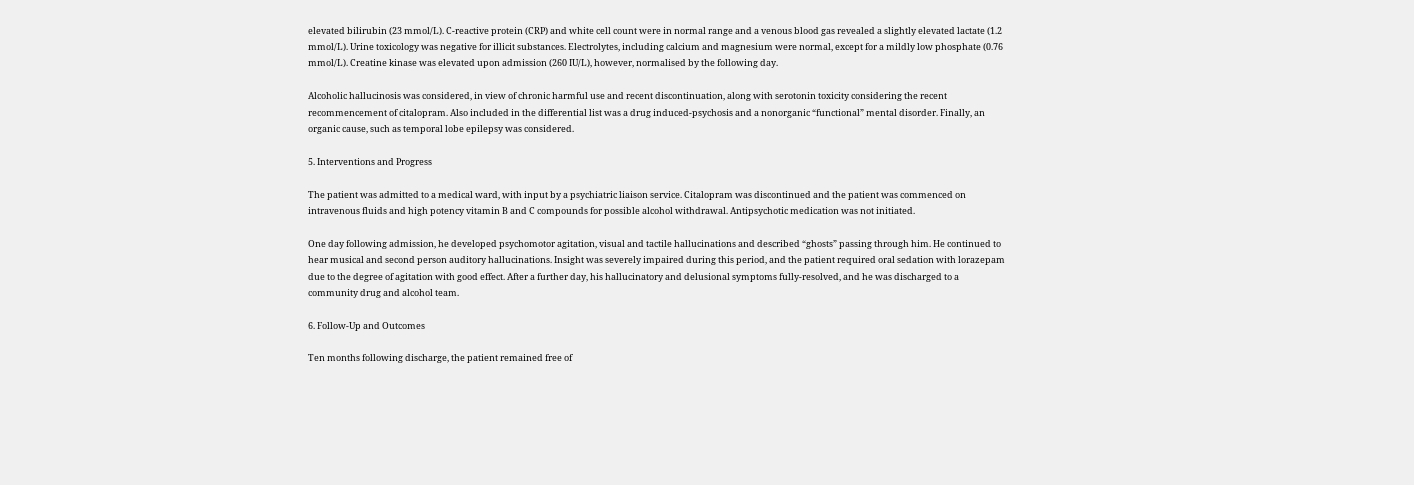elevated bilirubin (23 mmol/L). C-reactive protein (CRP) and white cell count were in normal range and a venous blood gas revealed a slightly elevated lactate (1.2 mmol/L). Urine toxicology was negative for illicit substances. Electrolytes, including calcium and magnesium were normal, except for a mildly low phosphate (0.76 mmol/L). Creatine kinase was elevated upon admission (260 IU/L), however, normalised by the following day.

Alcoholic hallucinosis was considered, in view of chronic harmful use and recent discontinuation, along with serotonin toxicity considering the recent recommencement of citalopram. Also included in the differential list was a drug induced-psychosis and a nonorganic “functional” mental disorder. Finally, an organic cause, such as temporal lobe epilepsy was considered.

5. Interventions and Progress

The patient was admitted to a medical ward, with input by a psychiatric liaison service. Citalopram was discontinued and the patient was commenced on intravenous fluids and high potency vitamin B and C compounds for possible alcohol withdrawal. Antipsychotic medication was not initiated.

One day following admission, he developed psychomotor agitation, visual and tactile hallucinations and described “ghosts” passing through him. He continued to hear musical and second person auditory hallucinations. Insight was severely impaired during this period, and the patient required oral sedation with lorazepam due to the degree of agitation with good effect. After a further day, his hallucinatory and delusional symptoms fully-resolved, and he was discharged to a community drug and alcohol team.

6. Follow-Up and Outcomes

Ten months following discharge, the patient remained free of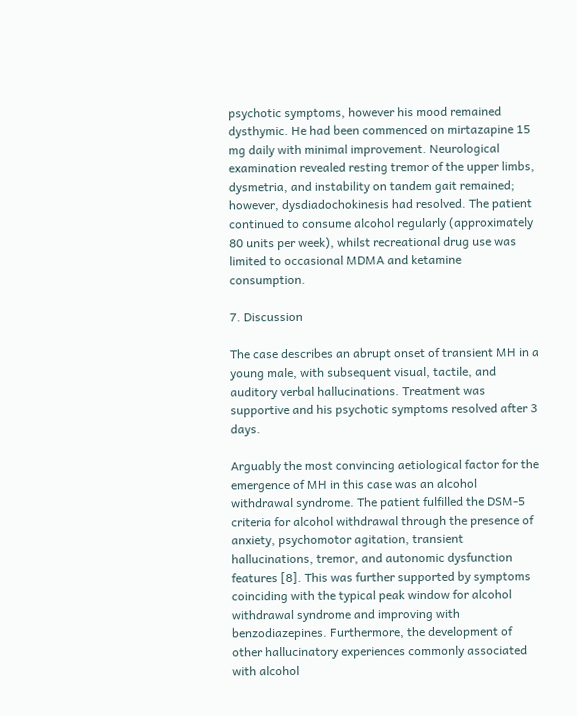psychotic symptoms, however his mood remained dysthymic. He had been commenced on mirtazapine 15 mg daily with minimal improvement. Neurological examination revealed resting tremor of the upper limbs, dysmetria, and instability on tandem gait remained; however, dysdiadochokinesis had resolved. The patient continued to consume alcohol regularly (approximately 80 units per week), whilst recreational drug use was limited to occasional MDMA and ketamine consumption.

7. Discussion

The case describes an abrupt onset of transient MH in a young male, with subsequent visual, tactile, and auditory verbal hallucinations. Treatment was supportive and his psychotic symptoms resolved after 3 days.

Arguably the most convincing aetiological factor for the emergence of MH in this case was an alcohol withdrawal syndrome. The patient fulfilled the DSM-5 criteria for alcohol withdrawal through the presence of anxiety, psychomotor agitation, transient hallucinations, tremor, and autonomic dysfunction features [8]. This was further supported by symptoms coinciding with the typical peak window for alcohol withdrawal syndrome and improving with benzodiazepines. Furthermore, the development of other hallucinatory experiences commonly associated with alcohol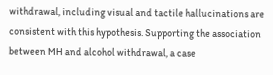withdrawal, including visual and tactile hallucinations are consistent with this hypothesis. Supporting the association between MH and alcohol withdrawal, a case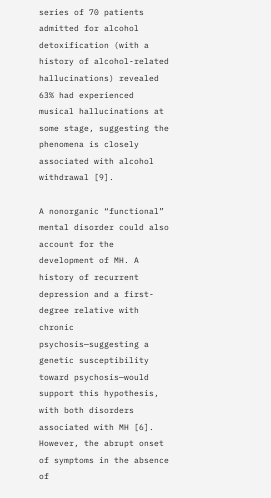series of 70 patients admitted for alcohol detoxification (with a history of alcohol-related hallucinations) revealed 63% had experienced musical hallucinations at some stage, suggesting the phenomena is closely associated with alcohol withdrawal [9].

A nonorganic “functional” mental disorder could also account for the development of MH. A history of recurrent depression and a first-degree relative with chronic psychosis—suggesting a genetic susceptibility toward psychosis—would support this hypothesis, with both disorders associated with MH [6]. However, the abrupt onset of symptoms in the absence of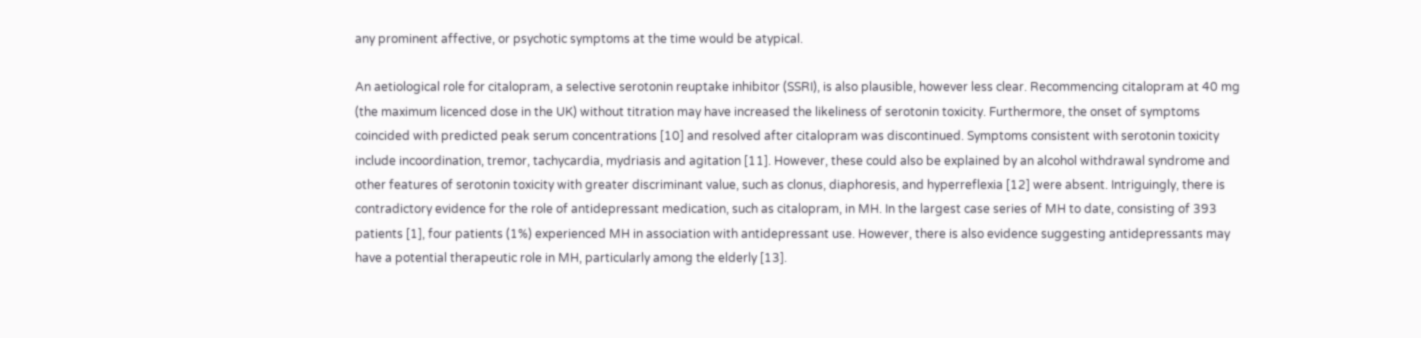any prominent affective, or psychotic symptoms at the time would be atypical.

An aetiological role for citalopram, a selective serotonin reuptake inhibitor (SSRI), is also plausible, however less clear. Recommencing citalopram at 40 mg (the maximum licenced dose in the UK) without titration may have increased the likeliness of serotonin toxicity. Furthermore, the onset of symptoms coincided with predicted peak serum concentrations [10] and resolved after citalopram was discontinued. Symptoms consistent with serotonin toxicity include incoordination, tremor, tachycardia, mydriasis and agitation [11]. However, these could also be explained by an alcohol withdrawal syndrome and other features of serotonin toxicity with greater discriminant value, such as clonus, diaphoresis, and hyperreflexia [12] were absent. Intriguingly, there is contradictory evidence for the role of antidepressant medication, such as citalopram, in MH. In the largest case series of MH to date, consisting of 393 patients [1], four patients (1%) experienced MH in association with antidepressant use. However, there is also evidence suggesting antidepressants may have a potential therapeutic role in MH, particularly among the elderly [13].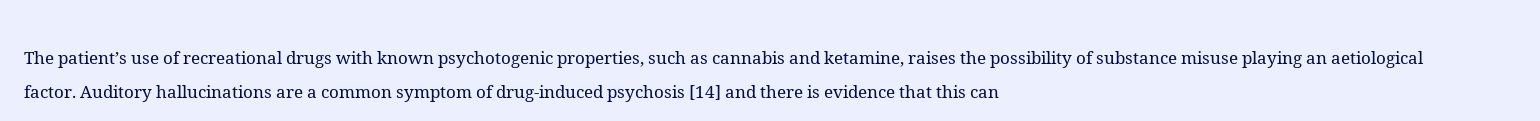The patient’s use of recreational drugs with known psychotogenic properties, such as cannabis and ketamine, raises the possibility of substance misuse playing an aetiological factor. Auditory hallucinations are a common symptom of drug-induced psychosis [14] and there is evidence that this can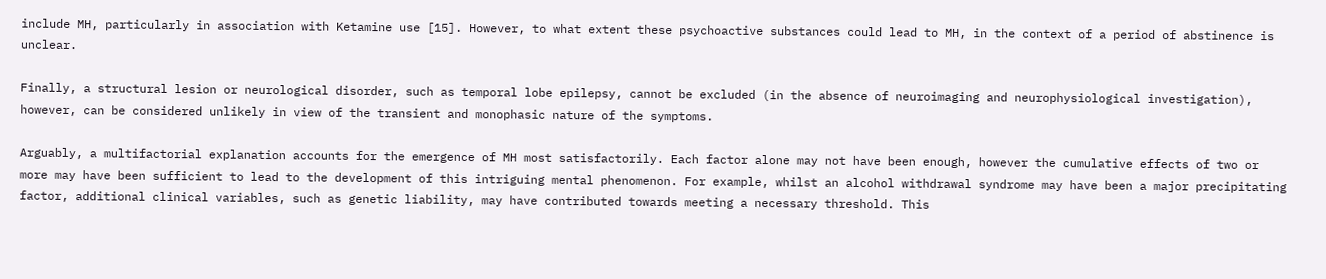include MH, particularly in association with Ketamine use [15]. However, to what extent these psychoactive substances could lead to MH, in the context of a period of abstinence is unclear.

Finally, a structural lesion or neurological disorder, such as temporal lobe epilepsy, cannot be excluded (in the absence of neuroimaging and neurophysiological investigation), however, can be considered unlikely in view of the transient and monophasic nature of the symptoms.

Arguably, a multifactorial explanation accounts for the emergence of MH most satisfactorily. Each factor alone may not have been enough, however the cumulative effects of two or more may have been sufficient to lead to the development of this intriguing mental phenomenon. For example, whilst an alcohol withdrawal syndrome may have been a major precipitating factor, additional clinical variables, such as genetic liability, may have contributed towards meeting a necessary threshold. This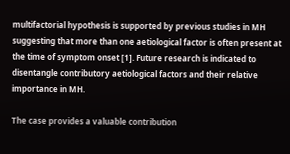multifactorial hypothesis is supported by previous studies in MH suggesting that more than one aetiological factor is often present at the time of symptom onset [1]. Future research is indicated to disentangle contributory aetiological factors and their relative importance in MH.

The case provides a valuable contribution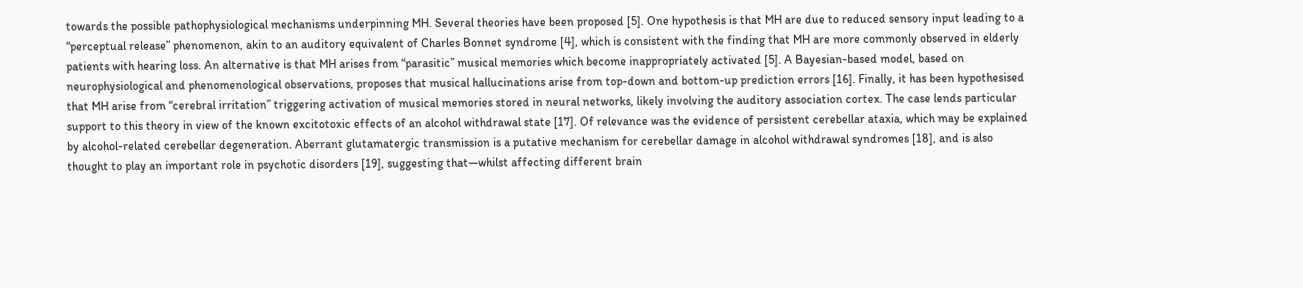towards the possible pathophysiological mechanisms underpinning MH. Several theories have been proposed [5]. One hypothesis is that MH are due to reduced sensory input leading to a “perceptual release” phenomenon, akin to an auditory equivalent of Charles Bonnet syndrome [4], which is consistent with the finding that MH are more commonly observed in elderly patients with hearing loss. An alternative is that MH arises from “parasitic” musical memories which become inappropriately activated [5]. A Bayesian-based model, based on neurophysiological and phenomenological observations, proposes that musical hallucinations arise from top-down and bottom-up prediction errors [16]. Finally, it has been hypothesised that MH arise from “cerebral irritation” triggering activation of musical memories stored in neural networks, likely involving the auditory association cortex. The case lends particular support to this theory in view of the known excitotoxic effects of an alcohol withdrawal state [17]. Of relevance was the evidence of persistent cerebellar ataxia, which may be explained by alcohol-related cerebellar degeneration. Aberrant glutamatergic transmission is a putative mechanism for cerebellar damage in alcohol withdrawal syndromes [18], and is also thought to play an important role in psychotic disorders [19], suggesting that—whilst affecting different brain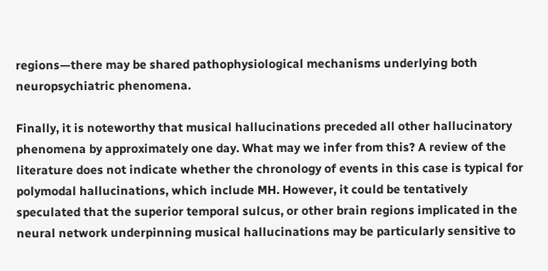regions—there may be shared pathophysiological mechanisms underlying both neuropsychiatric phenomena.

Finally, it is noteworthy that musical hallucinations preceded all other hallucinatory phenomena by approximately one day. What may we infer from this? A review of the literature does not indicate whether the chronology of events in this case is typical for polymodal hallucinations, which include MH. However, it could be tentatively speculated that the superior temporal sulcus, or other brain regions implicated in the neural network underpinning musical hallucinations may be particularly sensitive to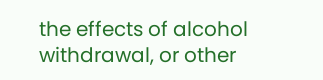the effects of alcohol withdrawal, or other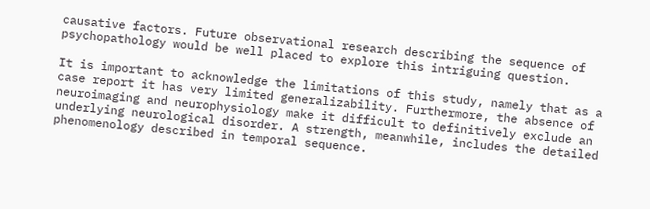causative factors. Future observational research describing the sequence of psychopathology would be well placed to explore this intriguing question.

It is important to acknowledge the limitations of this study, namely that as a case report it has very limited generalizability. Furthermore, the absence of neuroimaging and neurophysiology make it difficult to definitively exclude an underlying neurological disorder. A strength, meanwhile, includes the detailed phenomenology described in temporal sequence.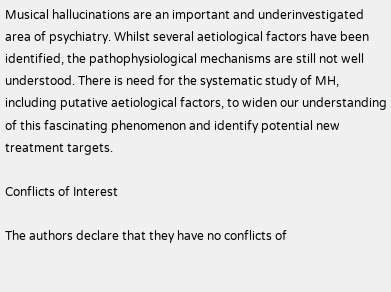Musical hallucinations are an important and underinvestigated area of psychiatry. Whilst several aetiological factors have been identified, the pathophysiological mechanisms are still not well understood. There is need for the systematic study of MH, including putative aetiological factors, to widen our understanding of this fascinating phenomenon and identify potential new treatment targets.

Conflicts of Interest

The authors declare that they have no conflicts of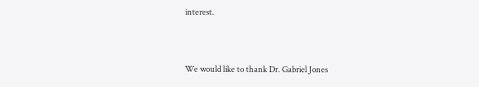interest.


We would like to thank Dr. Gabriel Jones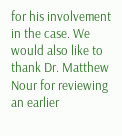for his involvement in the case. We would also like to thank Dr. Matthew Nour for reviewing an earlier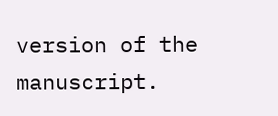version of the manuscript.